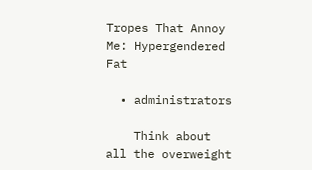Tropes That Annoy Me: Hypergendered Fat

  • administrators

    Think about all the overweight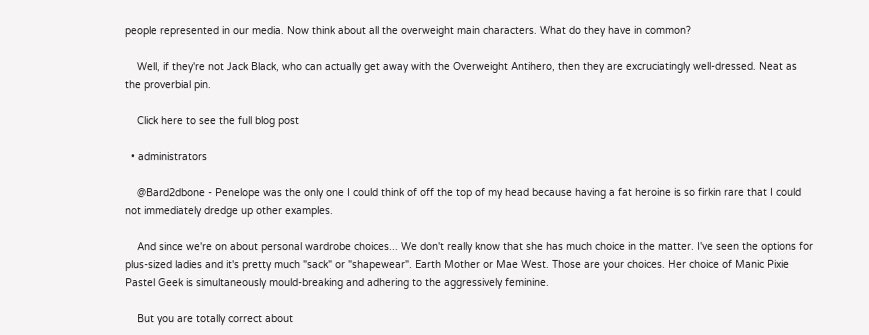people represented in our media. Now think about all the overweight main characters. What do they have in common?

    Well, if they're not Jack Black, who can actually get away with the Overweight Antihero, then they are excruciatingly well-dressed. Neat as the proverbial pin.

    Click here to see the full blog post

  • administrators

    @Bard2dbone - Penelope was the only one I could think of off the top of my head because having a fat heroine is so firkin rare that I could not immediately dredge up other examples.

    And since we're on about personal wardrobe choices... We don't really know that she has much choice in the matter. I've seen the options for plus-sized ladies and it's pretty much "sack" or "shapewear". Earth Mother or Mae West. Those are your choices. Her choice of Manic Pixie Pastel Geek is simultaneously mould-breaking and adhering to the aggressively feminine.

    But you are totally correct about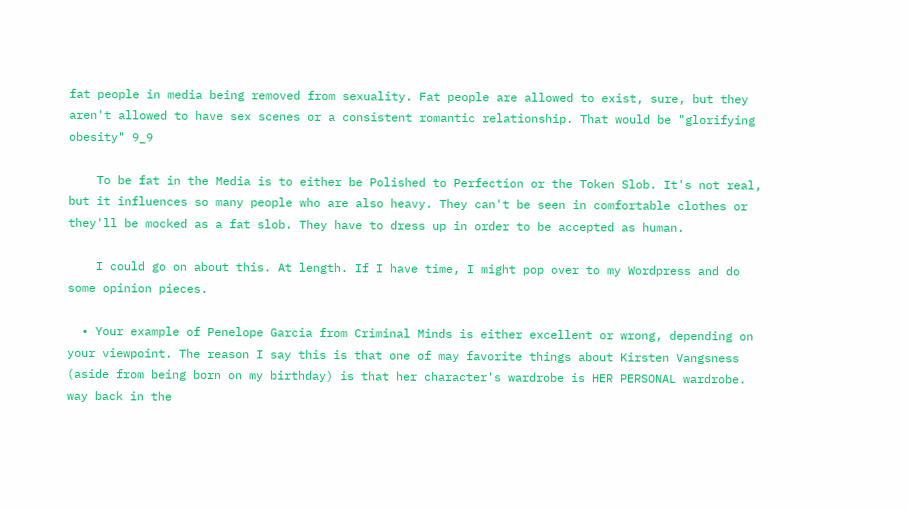fat people in media being removed from sexuality. Fat people are allowed to exist, sure, but they aren't allowed to have sex scenes or a consistent romantic relationship. That would be "glorifying obesity" 9_9

    To be fat in the Media is to either be Polished to Perfection or the Token Slob. It's not real, but it influences so many people who are also heavy. They can't be seen in comfortable clothes or they'll be mocked as a fat slob. They have to dress up in order to be accepted as human.

    I could go on about this. At length. If I have time, I might pop over to my Wordpress and do some opinion pieces.

  • Your example of Penelope Garcia from Criminal Minds is either excellent or wrong, depending on your viewpoint. The reason I say this is that one of may favorite things about Kirsten Vangsness (aside from being born on my birthday) is that her character's wardrobe is HER PERSONAL wardrobe. way back in the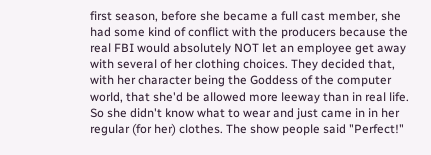first season, before she became a full cast member, she had some kind of conflict with the producers because the real FBI would absolutely NOT let an employee get away with several of her clothing choices. They decided that, with her character being the Goddess of the computer world, that she'd be allowed more leeway than in real life. So she didn't know what to wear and just came in in her regular (for her) clothes. The show people said "Perfect!"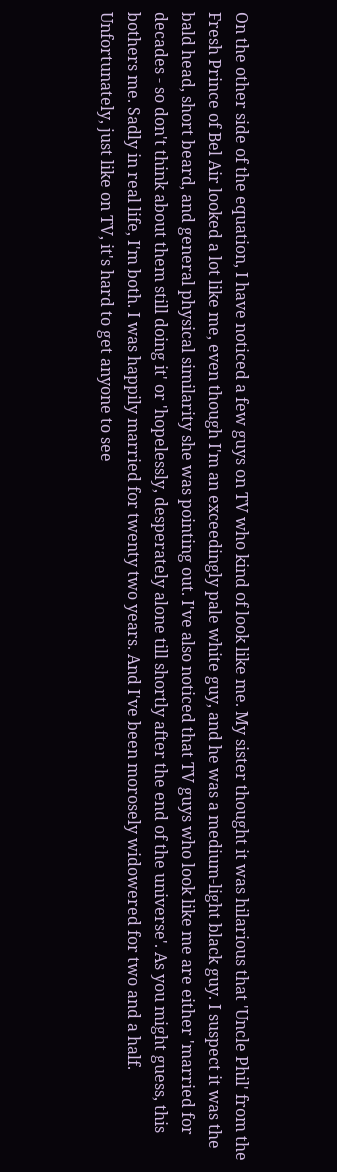On the other side of the equation, I have noticed a few guys on TV who kind of look like me. My sister thought it was hilarious that 'Uncle Phil' from the Fresh Prince of Bel Air looked a lot like me, even though I'm an exceedingly pale white guy, and he was a medium-light black guy. I suspect it was the bald head, short beard, and general physical similarity she was pointing out. I've also noticed that TV guys who look like me are either 'married for decades - so don't think about them still doing it' or 'hopelessly, desperately alone till shortly after the end of the universe'. As you might guess, this bothers me. Sadly in real life, I'm both. I was happily married for twenty two years. And I've been morosely widowered for two and a half. Unfortunately, just like on TV, it's hard to get anyone to see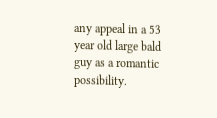any appeal in a 53 year old large bald guy as a romantic possibility.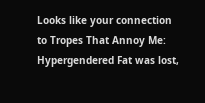Looks like your connection to Tropes That Annoy Me: Hypergendered Fat was lost,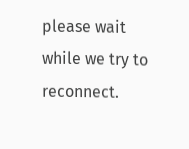please wait while we try to reconnect.